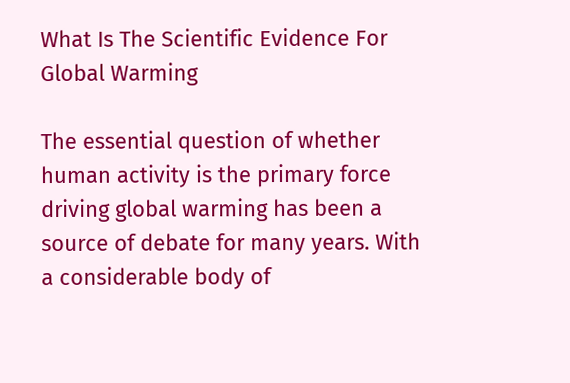What Is The Scientific Evidence For Global Warming

The essential question of whether human activity is the primary force driving global warming has been a source of debate for many years. With a considerable body of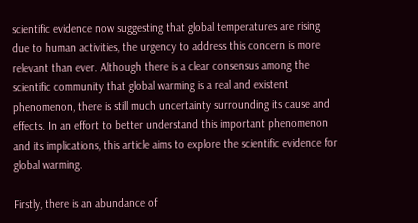scientific evidence now suggesting that global temperatures are rising due to human activities, the urgency to address this concern is more relevant than ever. Although there is a clear consensus among the scientific community that global warming is a real and existent phenomenon, there is still much uncertainty surrounding its cause and effects. In an effort to better understand this important phenomenon and its implications, this article aims to explore the scientific evidence for global warming.

Firstly, there is an abundance of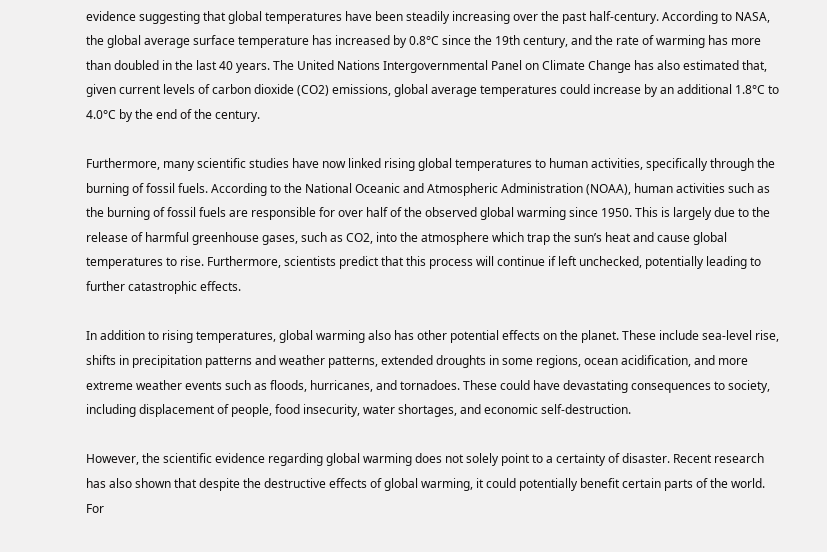evidence suggesting that global temperatures have been steadily increasing over the past half-century. According to NASA, the global average surface temperature has increased by 0.8°C since the 19th century, and the rate of warming has more than doubled in the last 40 years. The United Nations Intergovernmental Panel on Climate Change has also estimated that, given current levels of carbon dioxide (CO2) emissions, global average temperatures could increase by an additional 1.8°C to 4.0°C by the end of the century.

Furthermore, many scientific studies have now linked rising global temperatures to human activities, specifically through the burning of fossil fuels. According to the National Oceanic and Atmospheric Administration (NOAA), human activities such as the burning of fossil fuels are responsible for over half of the observed global warming since 1950. This is largely due to the release of harmful greenhouse gases, such as CO2, into the atmosphere which trap the sun’s heat and cause global temperatures to rise. Furthermore, scientists predict that this process will continue if left unchecked, potentially leading to further catastrophic effects.

In addition to rising temperatures, global warming also has other potential effects on the planet. These include sea-level rise, shifts in precipitation patterns and weather patterns, extended droughts in some regions, ocean acidification, and more extreme weather events such as floods, hurricanes, and tornadoes. These could have devastating consequences to society, including displacement of people, food insecurity, water shortages, and economic self-destruction.

However, the scientific evidence regarding global warming does not solely point to a certainty of disaster. Recent research has also shown that despite the destructive effects of global warming, it could potentially benefit certain parts of the world. For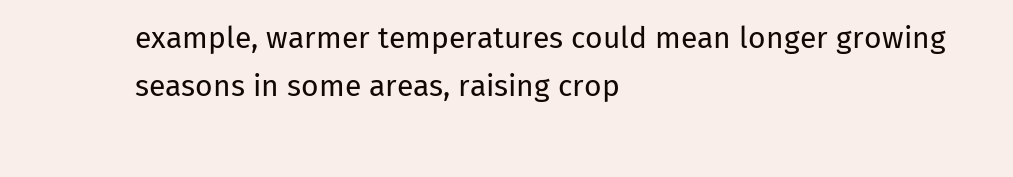example, warmer temperatures could mean longer growing seasons in some areas, raising crop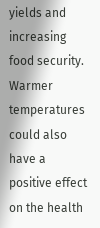yields and increasing food security. Warmer temperatures could also have a positive effect on the health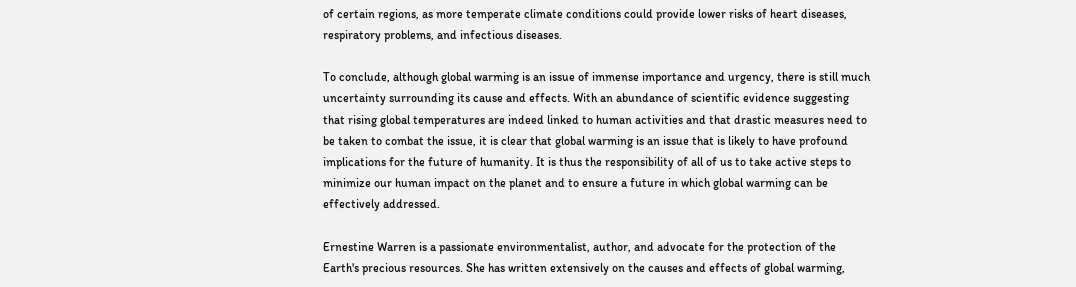of certain regions, as more temperate climate conditions could provide lower risks of heart diseases, respiratory problems, and infectious diseases.

To conclude, although global warming is an issue of immense importance and urgency, there is still much uncertainty surrounding its cause and effects. With an abundance of scientific evidence suggesting that rising global temperatures are indeed linked to human activities and that drastic measures need to be taken to combat the issue, it is clear that global warming is an issue that is likely to have profound implications for the future of humanity. It is thus the responsibility of all of us to take active steps to minimize our human impact on the planet and to ensure a future in which global warming can be effectively addressed.

Ernestine Warren is a passionate environmentalist, author, and advocate for the protection of the Earth's precious resources. She has written extensively on the causes and effects of global warming,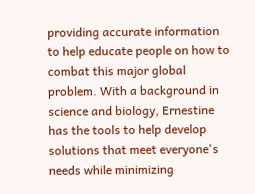providing accurate information to help educate people on how to combat this major global problem. With a background in science and biology, Ernestine has the tools to help develop solutions that meet everyone's needs while minimizing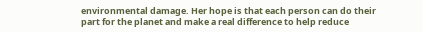environmental damage. Her hope is that each person can do their part for the planet and make a real difference to help reduce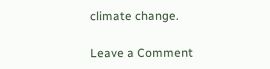climate change.

Leave a Comment